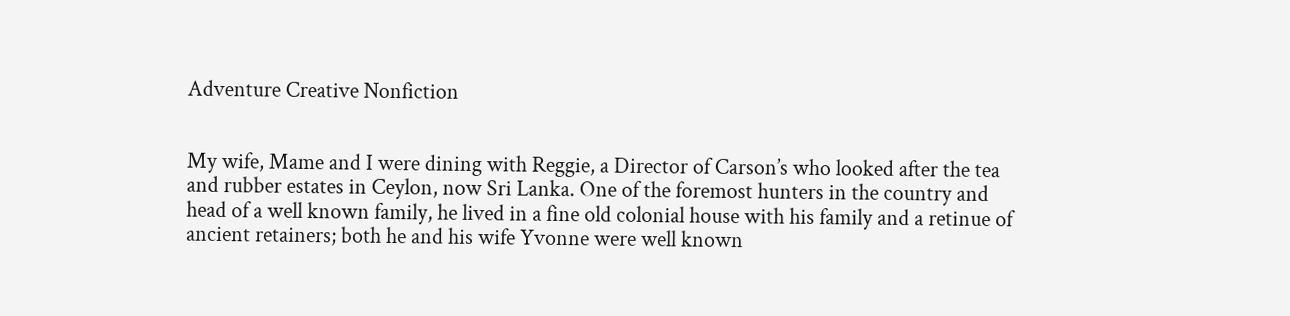Adventure Creative Nonfiction


My wife, Mame and I were dining with Reggie, a Director of Carson’s who looked after the tea and rubber estates in Ceylon, now Sri Lanka. One of the foremost hunters in the country and head of a well known family, he lived in a fine old colonial house with his family and a retinue of ancient retainers; both he and his wife Yvonne were well known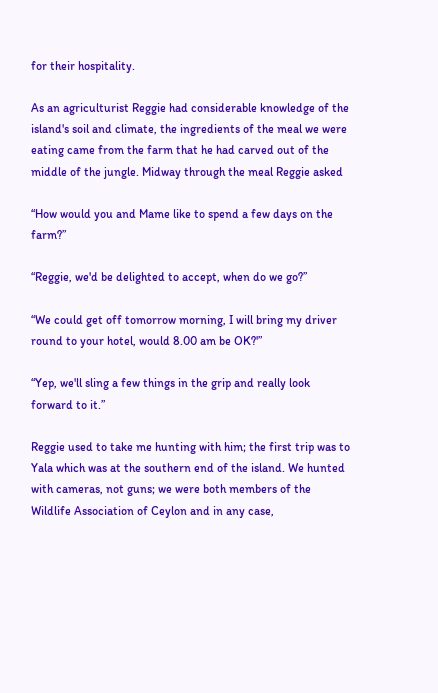for their hospitality.

As an agriculturist Reggie had considerable knowledge of the island's soil and climate, the ingredients of the meal we were eating came from the farm that he had carved out of the middle of the jungle. Midway through the meal Reggie asked

“How would you and Mame like to spend a few days on the farm?”

“Reggie, we'd be delighted to accept, when do we go?”

“We could get off tomorrow morning, I will bring my driver round to your hotel, would 8.00 am be OK?'”

“Yep, we'll sling a few things in the grip and really look forward to it.”

Reggie used to take me hunting with him; the first trip was to Yala which was at the southern end of the island. We hunted with cameras, not guns; we were both members of the Wildlife Association of Ceylon and in any case,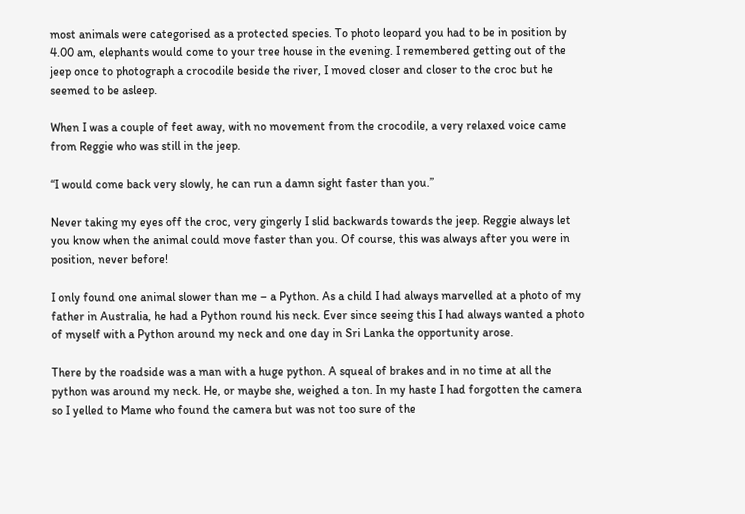most animals were categorised as a protected species. To photo leopard you had to be in position by 4.00 am, elephants would come to your tree house in the evening. I remembered getting out of the jeep once to photograph a crocodile beside the river, I moved closer and closer to the croc but he seemed to be asleep.

When I was a couple of feet away, with no movement from the crocodile, a very relaxed voice came from Reggie who was still in the jeep.

“I would come back very slowly, he can run a damn sight faster than you.”

Never taking my eyes off the croc, very gingerly I slid backwards towards the jeep. Reggie always let you know when the animal could move faster than you. Of course, this was always after you were in position, never before!

I only found one animal slower than me – a Python. As a child I had always marvelled at a photo of my father in Australia, he had a Python round his neck. Ever since seeing this I had always wanted a photo of myself with a Python around my neck and one day in Sri Lanka the opportunity arose.

There by the roadside was a man with a huge python. A squeal of brakes and in no time at all the python was around my neck. He, or maybe she, weighed a ton. In my haste I had forgotten the camera so I yelled to Mame who found the camera but was not too sure of the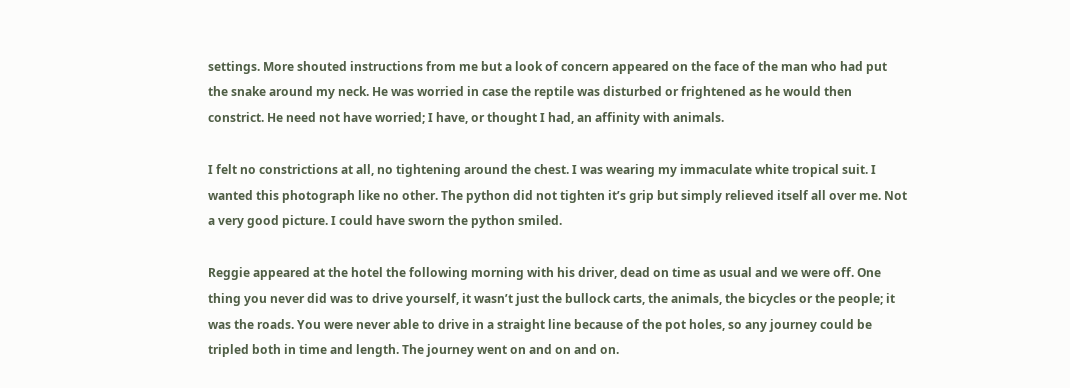settings. More shouted instructions from me but a look of concern appeared on the face of the man who had put the snake around my neck. He was worried in case the reptile was disturbed or frightened as he would then constrict. He need not have worried; I have, or thought I had, an affinity with animals.

I felt no constrictions at all, no tightening around the chest. I was wearing my immaculate white tropical suit. I wanted this photograph like no other. The python did not tighten it’s grip but simply relieved itself all over me. Not a very good picture. I could have sworn the python smiled.

Reggie appeared at the hotel the following morning with his driver, dead on time as usual and we were off. One thing you never did was to drive yourself, it wasn’t just the bullock carts, the animals, the bicycles or the people; it was the roads. You were never able to drive in a straight line because of the pot holes, so any journey could be tripled both in time and length. The journey went on and on and on.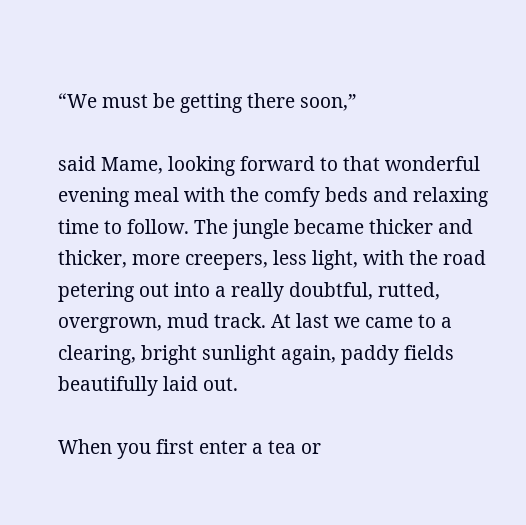“We must be getting there soon,”

said Mame, looking forward to that wonderful evening meal with the comfy beds and relaxing time to follow. The jungle became thicker and thicker, more creepers, less light, with the road petering out into a really doubtful, rutted, overgrown, mud track. At last we came to a clearing, bright sunlight again, paddy fields beautifully laid out.

When you first enter a tea or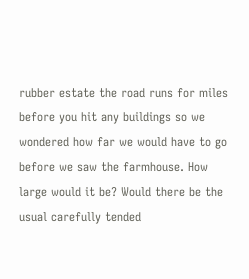rubber estate the road runs for miles before you hit any buildings so we wondered how far we would have to go before we saw the farmhouse. How large would it be? Would there be the usual carefully tended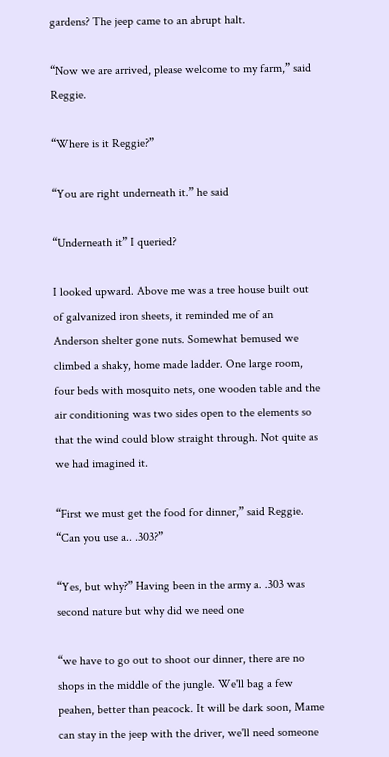gardens? The jeep came to an abrupt halt.

“Now we are arrived, please welcome to my farm,” said Reggie.

“Where is it Reggie?”

“You are right underneath it.” he said

“Underneath it” I queried?

I looked upward. Above me was a tree house built out of galvanized iron sheets, it reminded me of an Anderson shelter gone nuts. Somewhat bemused we climbed a shaky, home made ladder. One large room, four beds with mosquito nets, one wooden table and the air conditioning was two sides open to the elements so that the wind could blow straight through. Not quite as we had imagined it.

“First we must get the food for dinner,” said Reggie. “Can you use a.. .303?”

“Yes, but why?” Having been in the army a. .303 was second nature but why did we need one

“we have to go out to shoot our dinner, there are no shops in the middle of the jungle. We'll bag a few peahen, better than peacock. It will be dark soon, Mame can stay in the jeep with the driver, we'll need someone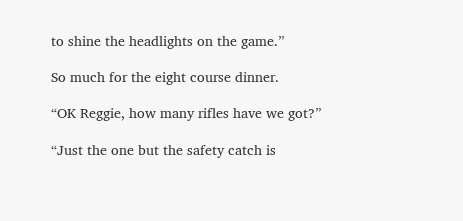to shine the headlights on the game.”

So much for the eight course dinner.

“OK Reggie, how many rifles have we got?”

“Just the one but the safety catch is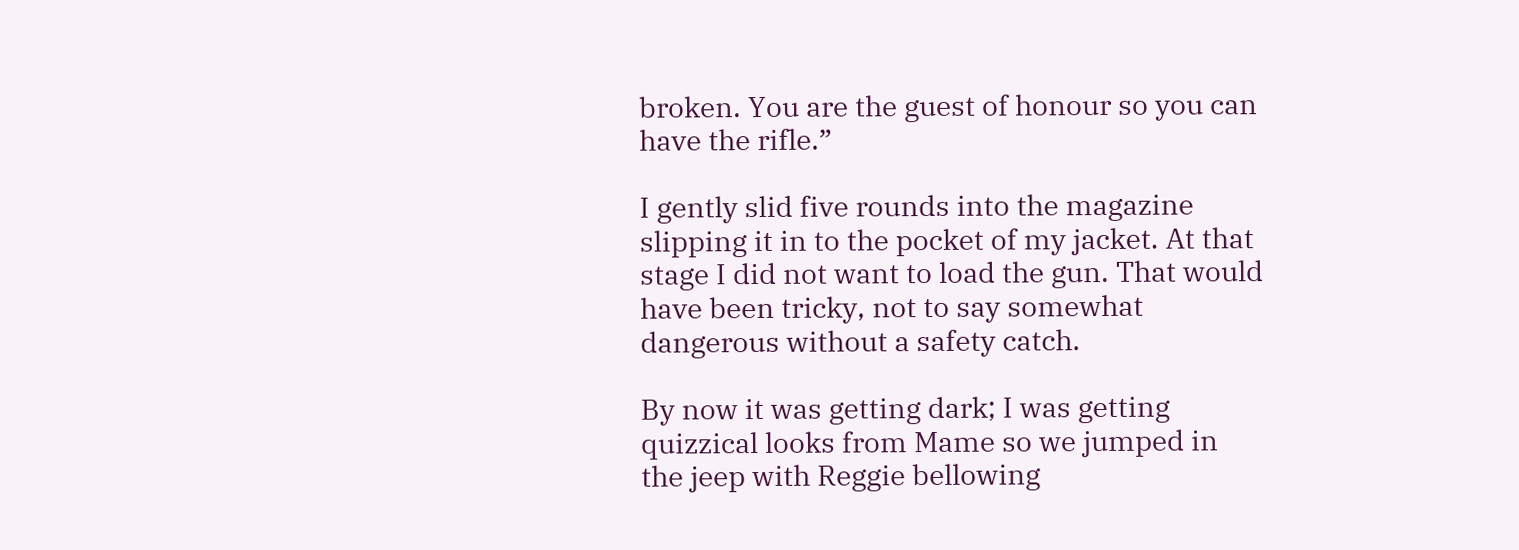broken. You are the guest of honour so you can have the rifle.”

I gently slid five rounds into the magazine slipping it in to the pocket of my jacket. At that stage I did not want to load the gun. That would have been tricky, not to say somewhat dangerous without a safety catch.

By now it was getting dark; I was getting quizzical looks from Mame so we jumped in the jeep with Reggie bellowing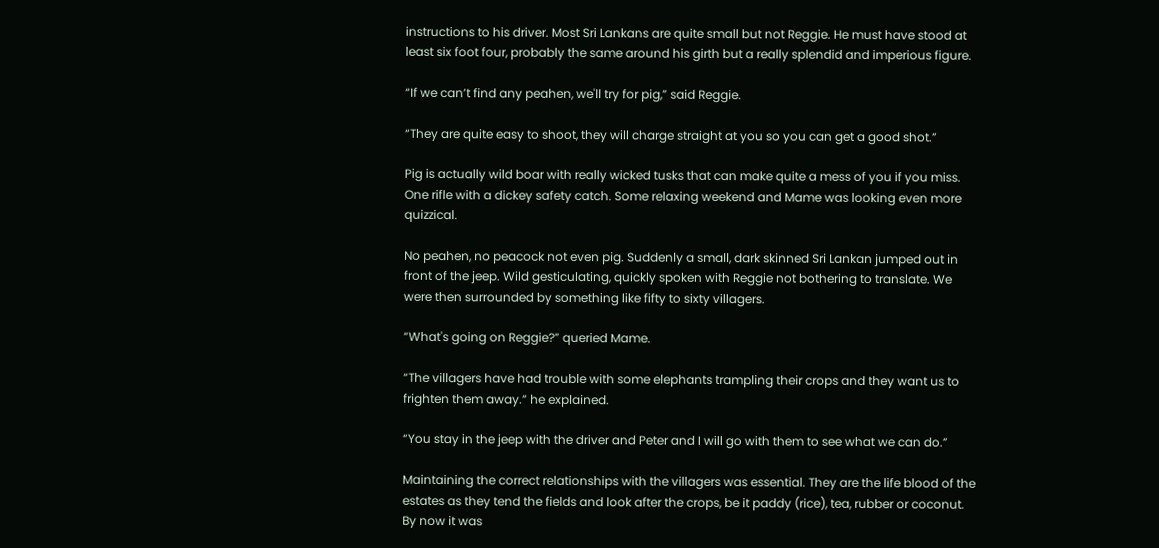instructions to his driver. Most Sri Lankans are quite small but not Reggie. He must have stood at least six foot four, probably the same around his girth but a really splendid and imperious figure.

“If we can’t find any peahen, we'll try for pig,” said Reggie.

“They are quite easy to shoot, they will charge straight at you so you can get a good shot.”

Pig is actually wild boar with really wicked tusks that can make quite a mess of you if you miss. One rifle with a dickey safety catch. Some relaxing weekend and Mame was looking even more quizzical.

No peahen, no peacock not even pig. Suddenly a small, dark skinned Sri Lankan jumped out in front of the jeep. Wild gesticulating, quickly spoken with Reggie not bothering to translate. We were then surrounded by something like fifty to sixty villagers.

“What's going on Reggie?” queried Mame.

“The villagers have had trouble with some elephants trampling their crops and they want us to frighten them away.” he explained.

“You stay in the jeep with the driver and Peter and I will go with them to see what we can do.”

Maintaining the correct relationships with the villagers was essential. They are the life blood of the estates as they tend the fields and look after the crops, be it paddy (rice), tea, rubber or coconut. By now it was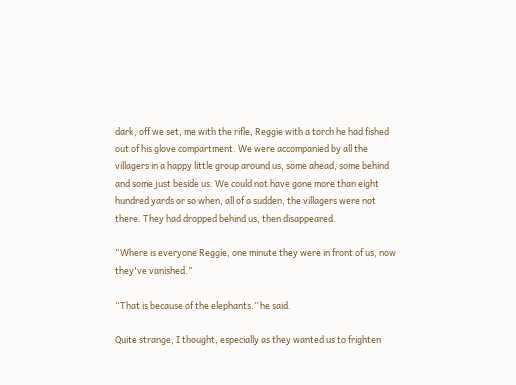dark, off we set, me with the rifle, Reggie with a torch he had fished out of his glove compartment. We were accompanied by all the villagers in a happy little group around us, some ahead, some behind and some just beside us. We could not have gone more than eight hundred yards or so when, all of a sudden, the villagers were not there. They had dropped behind us, then disappeared.

“Where is everyone Reggie, one minute they were in front of us, now they've vanished.”

“That is because of the elephants.” he said.

Quite strange, I thought, especially as they wanted us to frighten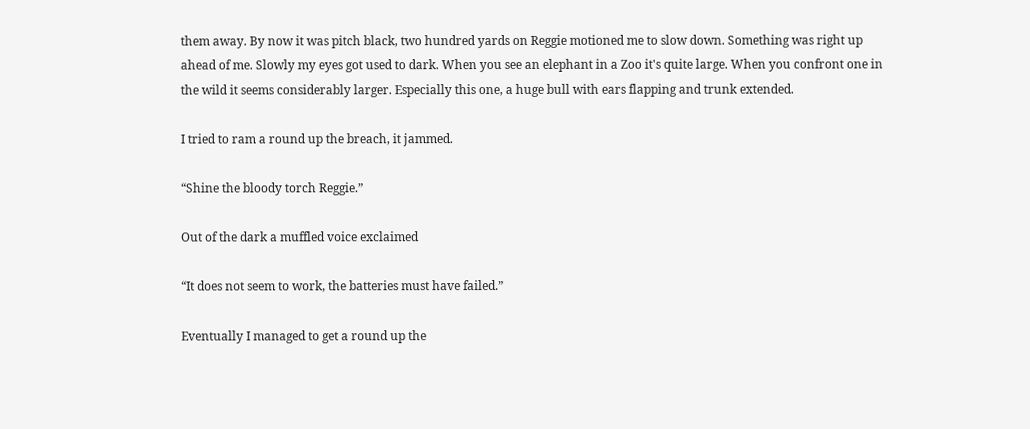them away. By now it was pitch black, two hundred yards on Reggie motioned me to slow down. Something was right up ahead of me. Slowly my eyes got used to dark. When you see an elephant in a Zoo it's quite large. When you confront one in the wild it seems considerably larger. Especially this one, a huge bull with ears flapping and trunk extended.

I tried to ram a round up the breach, it jammed.

“Shine the bloody torch Reggie.”

Out of the dark a muffled voice exclaimed

“It does not seem to work, the batteries must have failed.”

Eventually I managed to get a round up the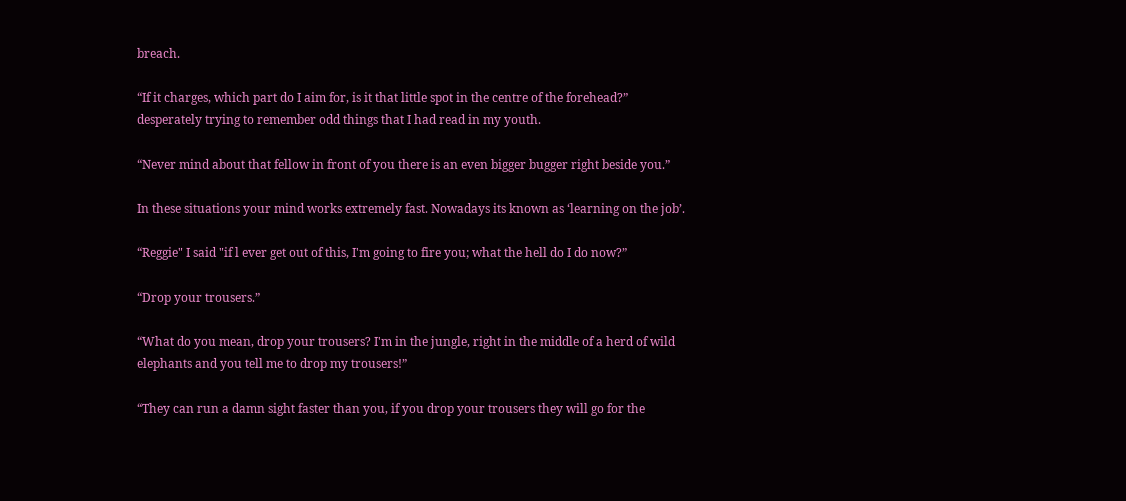breach.

“If it charges, which part do I aim for, is it that little spot in the centre of the forehead?” desperately trying to remember odd things that I had read in my youth.

“Never mind about that fellow in front of you there is an even bigger bugger right beside you.”

In these situations your mind works extremely fast. Nowadays its known as ‘learning on the job’.

“Reggie" I said "if l ever get out of this, I'm going to fire you; what the hell do I do now?”

“Drop your trousers.”

“What do you mean, drop your trousers? I'm in the jungle, right in the middle of a herd of wild elephants and you tell me to drop my trousers!”

“They can run a damn sight faster than you, if you drop your trousers they will go for the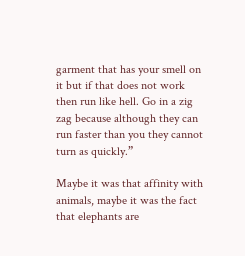garment that has your smell on it but if that does not work then run like hell. Go in a zig zag because although they can run faster than you they cannot turn as quickly.”

Maybe it was that affinity with animals, maybe it was the fact that elephants are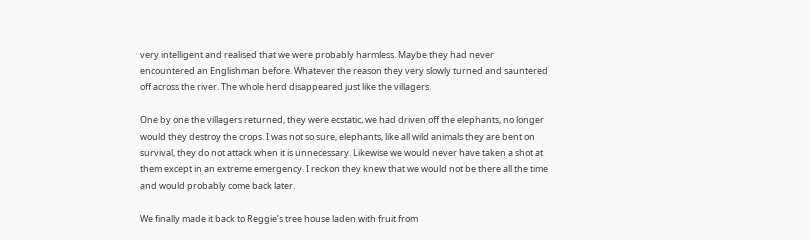very intelligent and realised that we were probably harmless. Maybe they had never encountered an Englishman before. Whatever the reason they very slowly turned and sauntered off across the river. The whole herd disappeared just like the villagers.

One by one the villagers returned, they were ecstatic, we had driven off the elephants, no longer would they destroy the crops. I was not so sure, elephants, like all wild animals they are bent on survival, they do not attack when it is unnecessary. Likewise we would never have taken a shot at them except in an extreme emergency. I reckon they knew that we would not be there all the time and would probably come back later.

We finally made it back to Reggie’s tree house laden with fruit from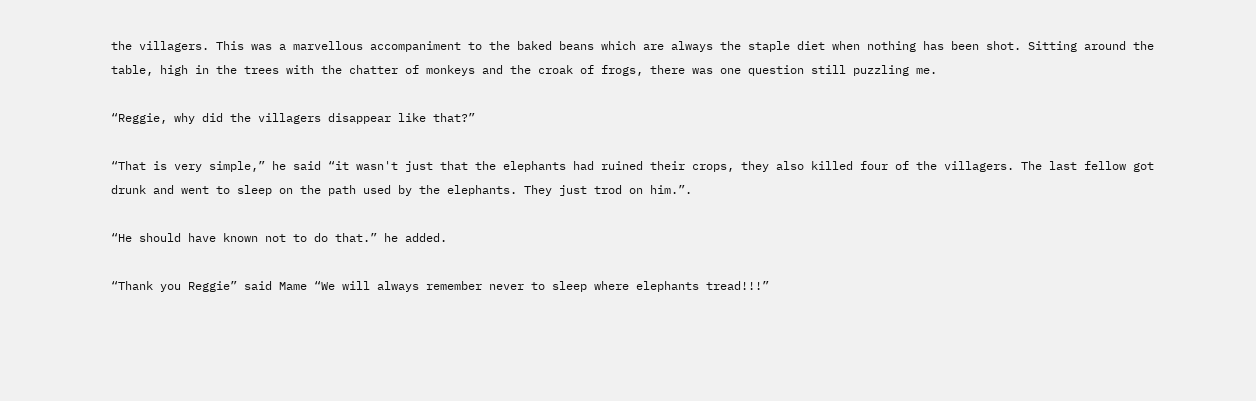the villagers. This was a marvellous accompaniment to the baked beans which are always the staple diet when nothing has been shot. Sitting around the table, high in the trees with the chatter of monkeys and the croak of frogs, there was one question still puzzling me.

“Reggie, why did the villagers disappear like that?”

“That is very simple,” he said “it wasn't just that the elephants had ruined their crops, they also killed four of the villagers. The last fellow got drunk and went to sleep on the path used by the elephants. They just trod on him.”.

“He should have known not to do that.” he added.

“Thank you Reggie” said Mame “We will always remember never to sleep where elephants tread!!!”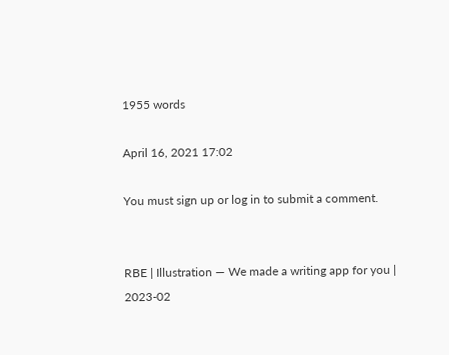1955 words

April 16, 2021 17:02

You must sign up or log in to submit a comment.


RBE | Illustration — We made a writing app for you | 2023-02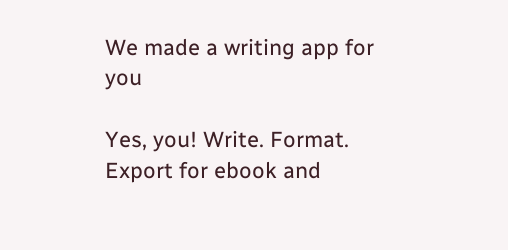We made a writing app for you

Yes, you! Write. Format. Export for ebook and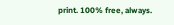print. 100% free, always.